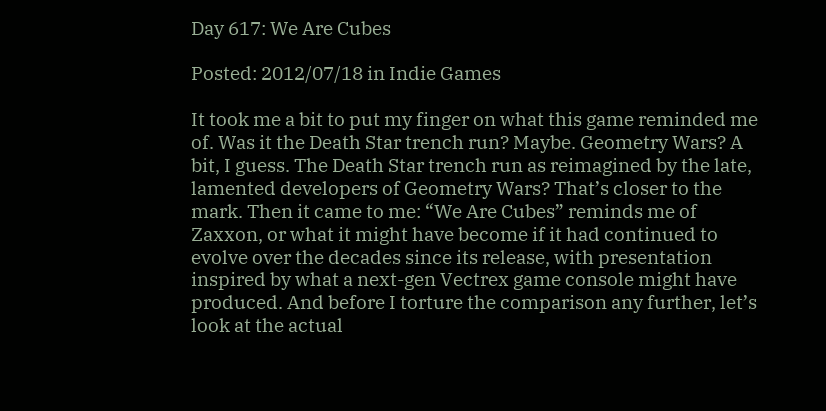Day 617: We Are Cubes

Posted: 2012/07/18 in Indie Games

It took me a bit to put my finger on what this game reminded me of. Was it the Death Star trench run? Maybe. Geometry Wars? A bit, I guess. The Death Star trench run as reimagined by the late, lamented developers of Geometry Wars? That’s closer to the mark. Then it came to me: “We Are Cubes” reminds me of Zaxxon, or what it might have become if it had continued to evolve over the decades since its release, with presentation inspired by what a next-gen Vectrex game console might have produced. And before I torture the comparison any further, let’s look at the actual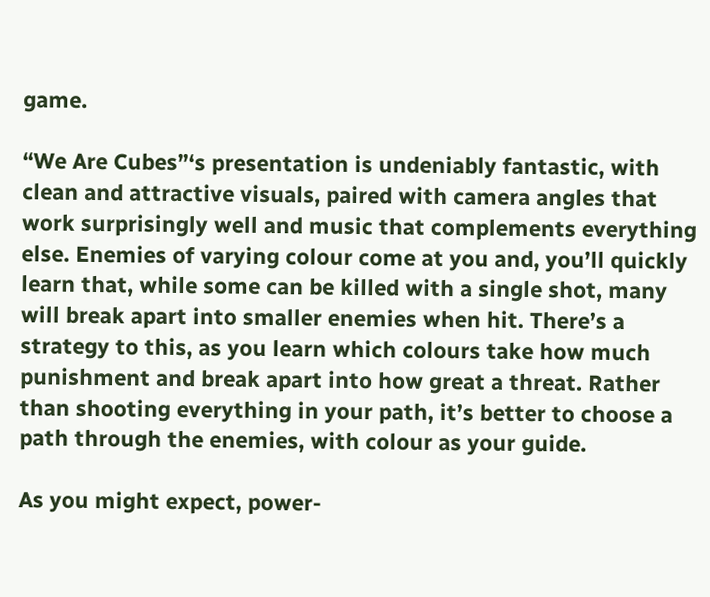game.

“We Are Cubes”‘s presentation is undeniably fantastic, with clean and attractive visuals, paired with camera angles that work surprisingly well and music that complements everything else. Enemies of varying colour come at you and, you’ll quickly learn that, while some can be killed with a single shot, many will break apart into smaller enemies when hit. There’s a strategy to this, as you learn which colours take how much punishment and break apart into how great a threat. Rather than shooting everything in your path, it’s better to choose a path through the enemies, with colour as your guide.

As you might expect, power-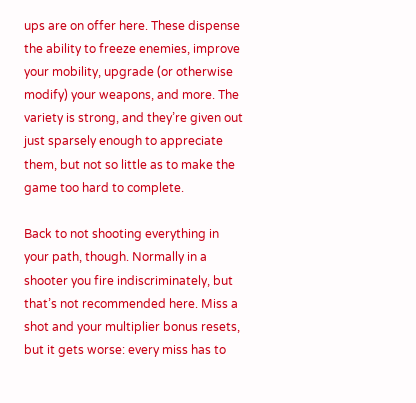ups are on offer here. These dispense the ability to freeze enemies, improve your mobility, upgrade (or otherwise modify) your weapons, and more. The variety is strong, and they’re given out just sparsely enough to appreciate them, but not so little as to make the game too hard to complete.

Back to not shooting everything in your path, though. Normally in a shooter you fire indiscriminately, but that’s not recommended here. Miss a shot and your multiplier bonus resets, but it gets worse: every miss has to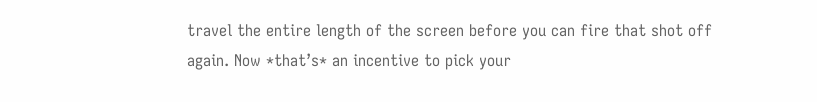travel the entire length of the screen before you can fire that shot off again. Now *that’s* an incentive to pick your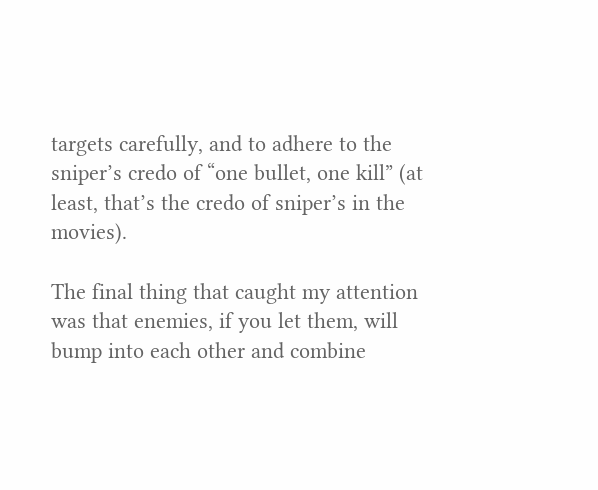targets carefully, and to adhere to the sniper’s credo of “one bullet, one kill” (at least, that’s the credo of sniper’s in the movies).

The final thing that caught my attention was that enemies, if you let them, will bump into each other and combine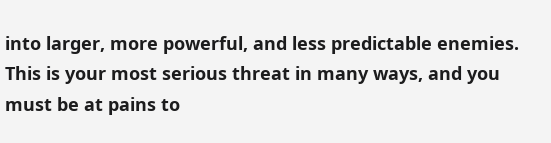into larger, more powerful, and less predictable enemies. This is your most serious threat in many ways, and you must be at pains to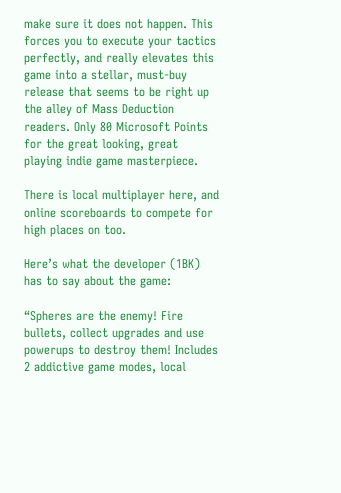make sure it does not happen. This forces you to execute your tactics perfectly, and really elevates this game into a stellar, must-buy release that seems to be right up the alley of Mass Deduction readers. Only 80 Microsoft Points for the great looking, great playing indie game masterpiece.

There is local multiplayer here, and online scoreboards to compete for high places on too.

Here’s what the developer (1BK) has to say about the game:

“Spheres are the enemy! Fire bullets, collect upgrades and use powerups to destroy them! Includes 2 addictive game modes, local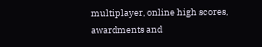multiplayer, online high scores, awardments and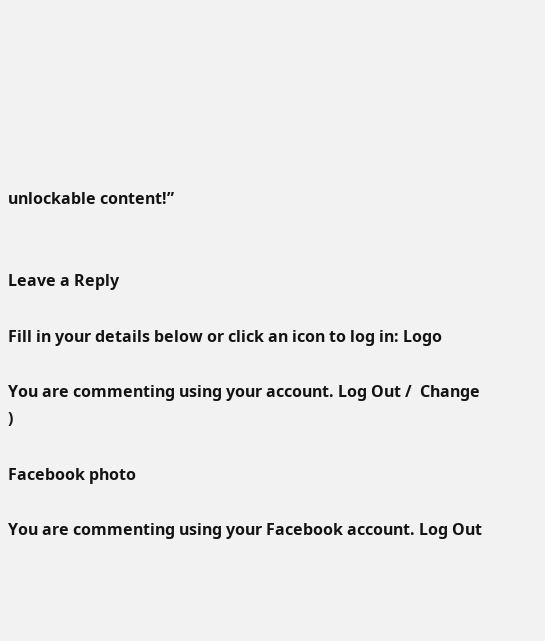unlockable content!”


Leave a Reply

Fill in your details below or click an icon to log in: Logo

You are commenting using your account. Log Out /  Change )

Facebook photo

You are commenting using your Facebook account. Log Out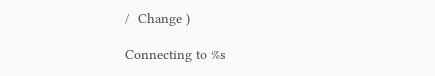/  Change )

Connecting to %s